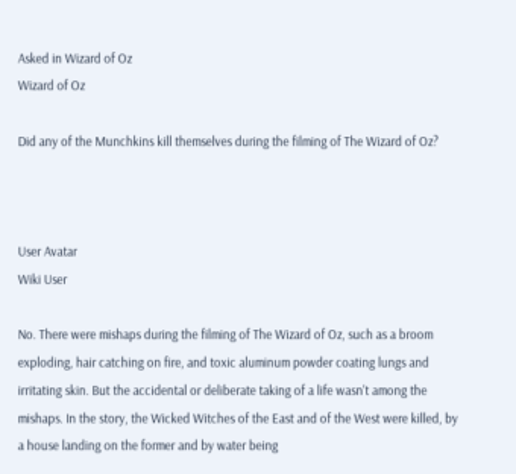Asked in Wizard of Oz
Wizard of Oz

Did any of the Munchkins kill themselves during the filming of The Wizard of Oz?



User Avatar
Wiki User

No. There were mishaps during the filming of The Wizard of Oz, such as a broom exploding, hair catching on fire, and toxic aluminum powder coating lungs and irritating skin. But the accidental or deliberate taking of a life wasn't among the mishaps. In the story, the Wicked Witches of the East and of the West were killed, by a house landing on the former and by water being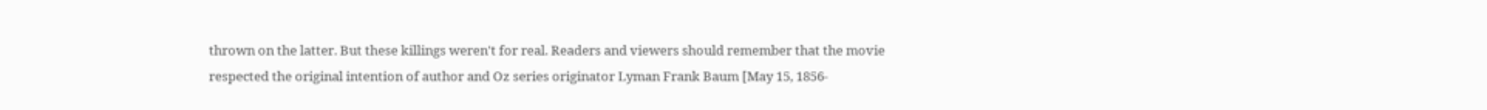thrown on the latter. But these killings weren't for real. Readers and viewers should remember that the movie respected the original intention of author and Oz series originator Lyman Frank Baum [May 15, 1856-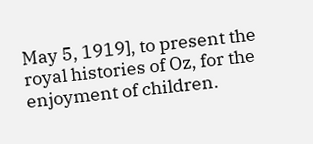May 5, 1919], to present the royal histories of Oz, for the enjoyment of children.